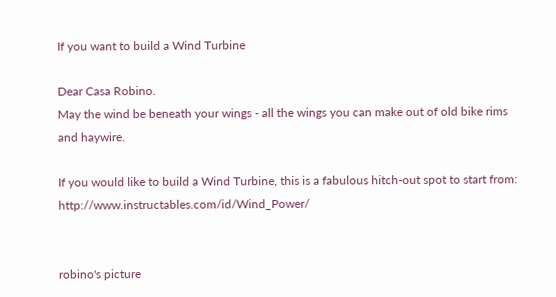If you want to build a Wind Turbine

Dear Casa Robino.
May the wind be beneath your wings - all the wings you can make out of old bike rims and haywire.

If you would like to build a Wind Turbine, this is a fabulous hitch-out spot to start from: http://www.instructables.com/id/Wind_Power/


robino's picture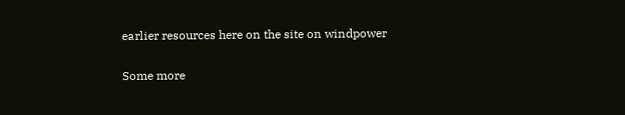earlier resources here on the site on windpower

Some more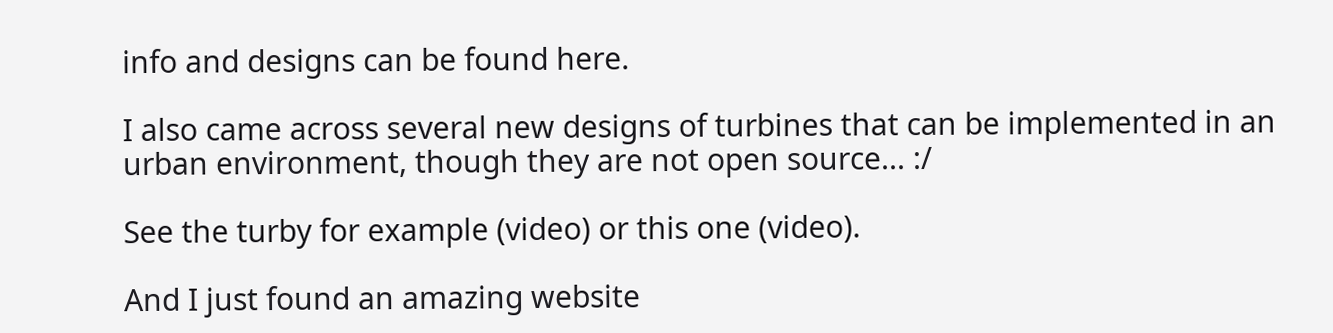info and designs can be found here.

I also came across several new designs of turbines that can be implemented in an urban environment, though they are not open source... :/

See the turby for example (video) or this one (video).

And I just found an amazing website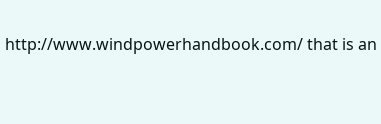http://www.windpowerhandbook.com/ that is an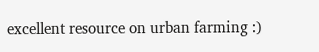excellent resource on urban farming :)